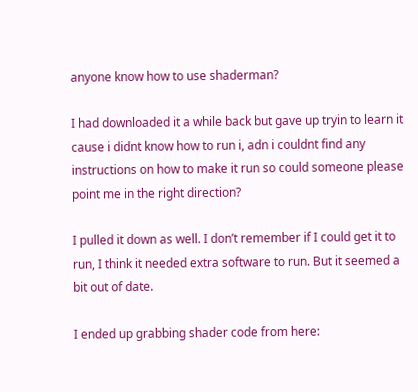anyone know how to use shaderman?

I had downloaded it a while back but gave up tryin to learn it cause i didnt know how to run i, adn i couldnt find any instructions on how to make it run so could someone please point me in the right direction?

I pulled it down as well. I don’t remember if I could get it to run, I think it needed extra software to run. But it seemed a bit out of date.

I ended up grabbing shader code from here: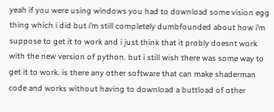yeah if you were using windows you had to download some vision egg thing which i did but i’m still completely dumbfounded about how i’m suppose to get it to work and i just think that it probly doesnt work with the new version of python. but i still wish there was some way to get it to work. is there any other software that can make shaderman code and works without having to download a buttload of other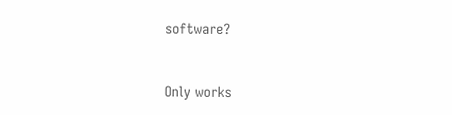software?


Only works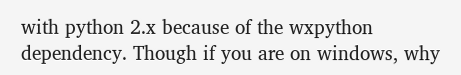with python 2.x because of the wxpython dependency. Though if you are on windows, why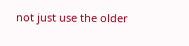not just use the older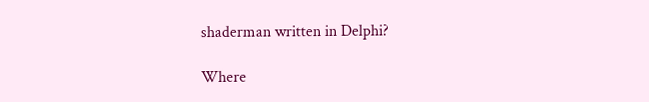shaderman written in Delphi?

Where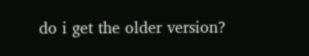do i get the older version?